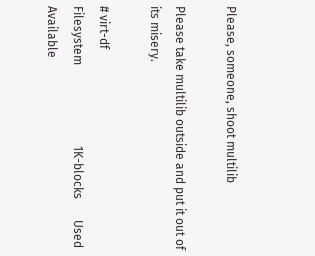Please, someone, shoot multilib

Please take multilib outside and put it out of its misery.

# virt-df
Filesystem                           1K-blocks       Used  Available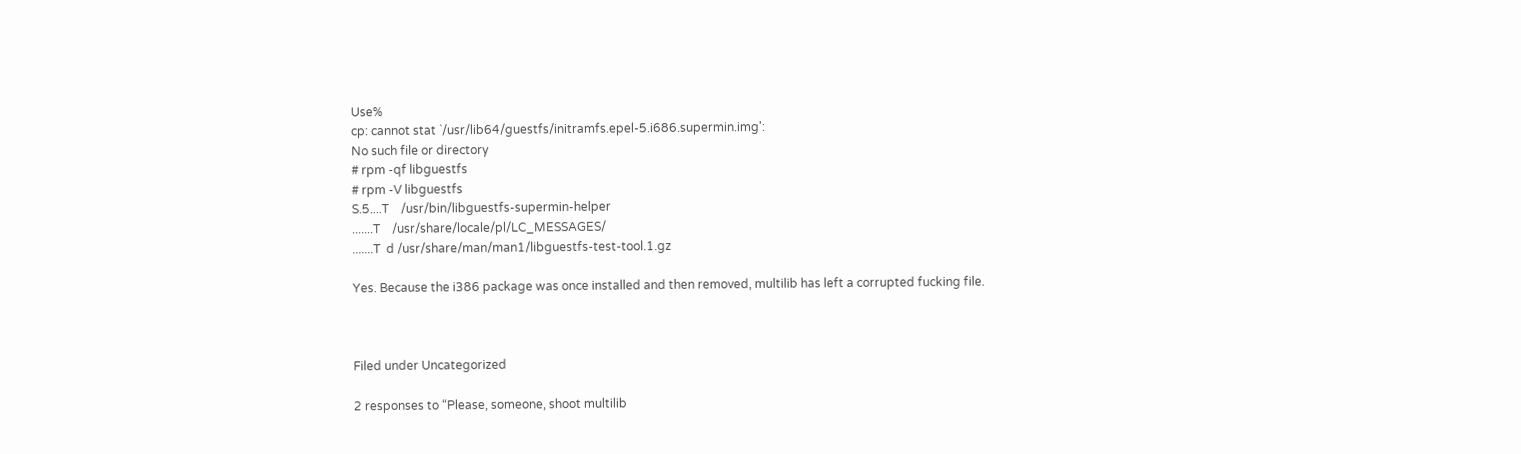Use%
cp: cannot stat `/usr/lib64/guestfs/initramfs.epel-5.i686.supermin.img':
No such file or directory
# rpm -qf libguestfs
# rpm -V libguestfs
S.5....T    /usr/bin/libguestfs-supermin-helper
.......T    /usr/share/locale/pl/LC_MESSAGES/
.......T  d /usr/share/man/man1/libguestfs-test-tool.1.gz

Yes. Because the i386 package was once installed and then removed, multilib has left a corrupted fucking file.



Filed under Uncategorized

2 responses to “Please, someone, shoot multilib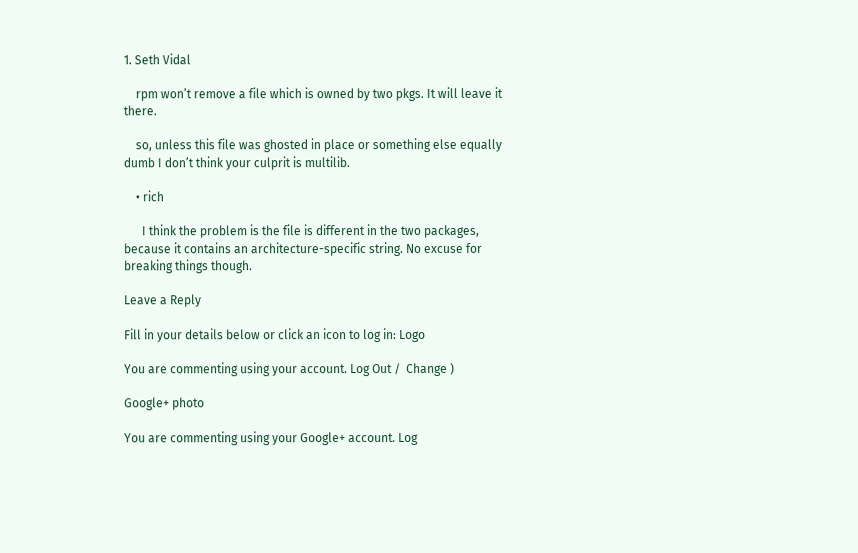1. Seth Vidal

    rpm won’t remove a file which is owned by two pkgs. It will leave it there.

    so, unless this file was ghosted in place or something else equally dumb I don’t think your culprit is multilib.

    • rich

      I think the problem is the file is different in the two packages, because it contains an architecture-specific string. No excuse for breaking things though.

Leave a Reply

Fill in your details below or click an icon to log in: Logo

You are commenting using your account. Log Out /  Change )

Google+ photo

You are commenting using your Google+ account. Log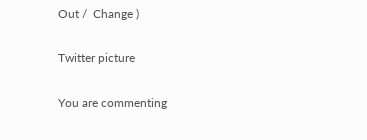Out /  Change )

Twitter picture

You are commenting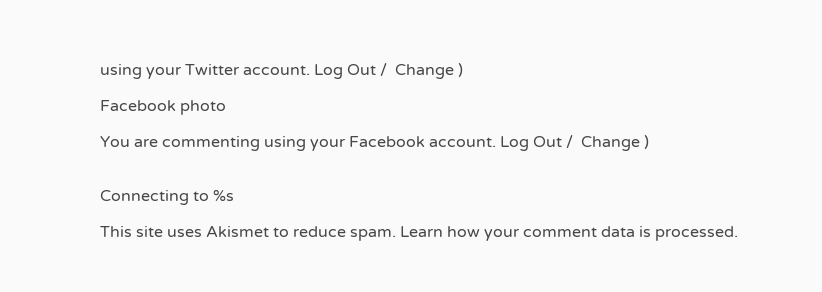using your Twitter account. Log Out /  Change )

Facebook photo

You are commenting using your Facebook account. Log Out /  Change )


Connecting to %s

This site uses Akismet to reduce spam. Learn how your comment data is processed.